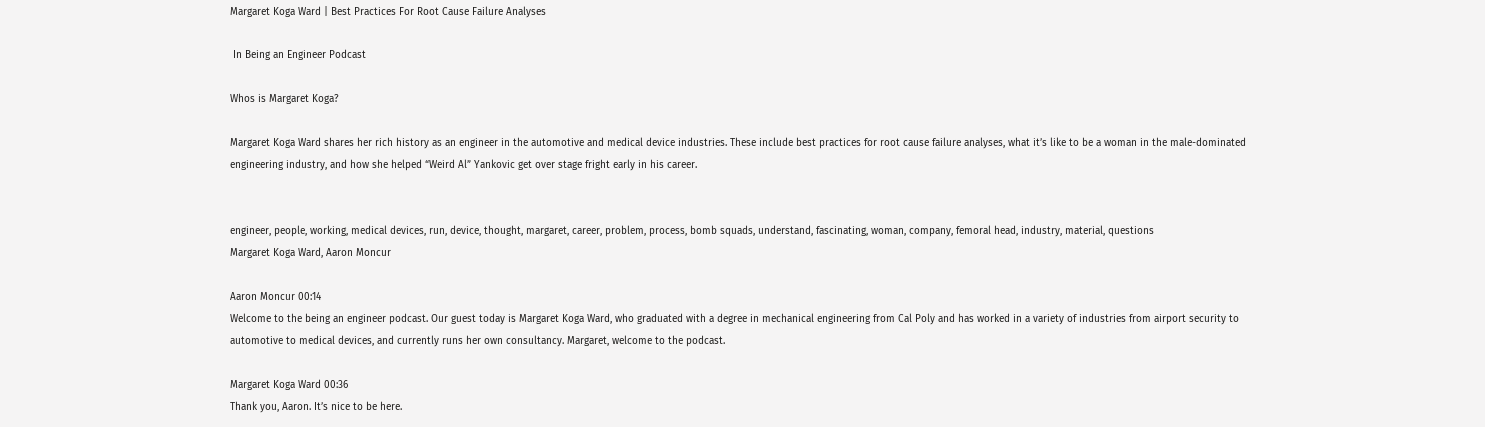Margaret Koga Ward | Best Practices For Root Cause Failure Analyses

 In Being an Engineer Podcast

Whos is Margaret Koga?

Margaret Koga Ward shares her rich history as an engineer in the automotive and medical device industries. These include best practices for root cause failure analyses, what it’s like to be a woman in the male-dominated engineering industry, and how she helped “Weird Al” Yankovic get over stage fright early in his career.


engineer, people, working, medical devices, run, device, thought, margaret, career, problem, process, bomb squads, understand, fascinating, woman, company, femoral head, industry, material, questions
Margaret Koga Ward, Aaron Moncur

Aaron Moncur 00:14
Welcome to the being an engineer podcast. Our guest today is Margaret Koga Ward, who graduated with a degree in mechanical engineering from Cal Poly and has worked in a variety of industries from airport security to automotive to medical devices, and currently runs her own consultancy. Margaret, welcome to the podcast.

Margaret Koga Ward 00:36
Thank you, Aaron. It’s nice to be here.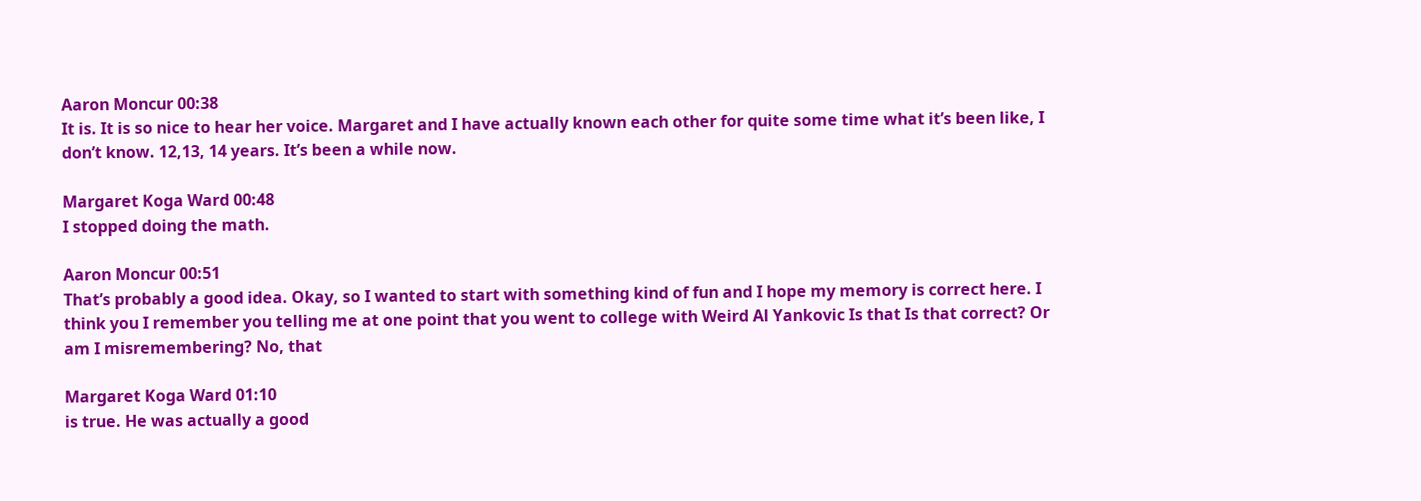Aaron Moncur 00:38
It is. It is so nice to hear her voice. Margaret and I have actually known each other for quite some time what it’s been like, I don’t know. 12,13, 14 years. It’s been a while now.

Margaret Koga Ward 00:48
I stopped doing the math.

Aaron Moncur 00:51
That’s probably a good idea. Okay, so I wanted to start with something kind of fun and I hope my memory is correct here. I think you I remember you telling me at one point that you went to college with Weird Al Yankovic Is that Is that correct? Or am I misremembering? No, that

Margaret Koga Ward 01:10
is true. He was actually a good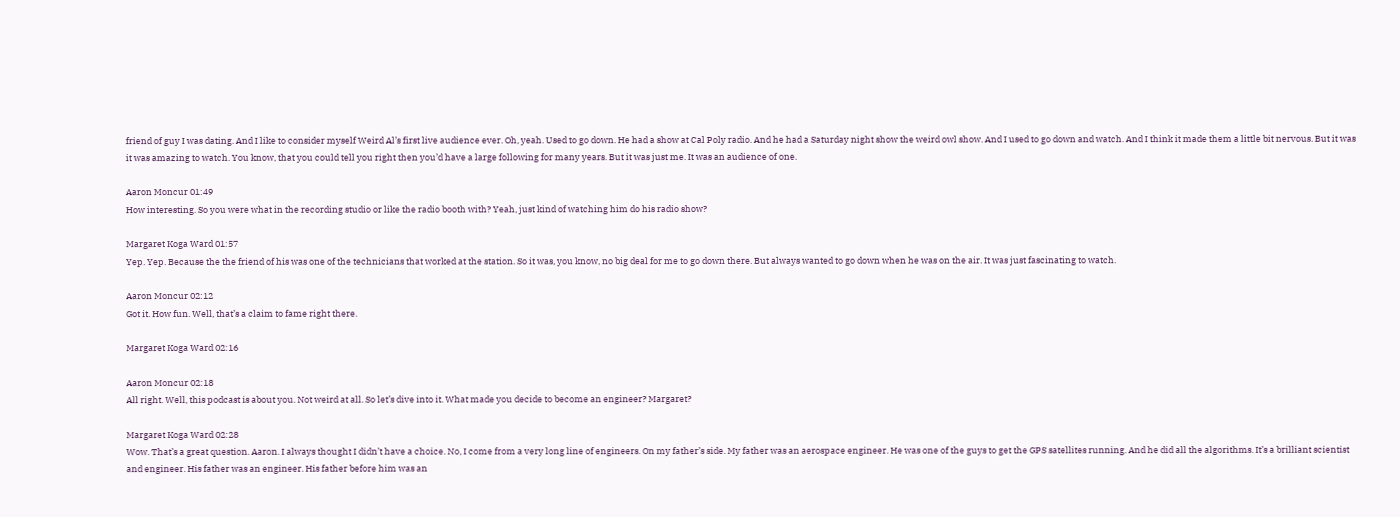friend of guy I was dating. And I like to consider myself Weird Al’s first live audience ever. Oh, yeah. Used to go down. He had a show at Cal Poly radio. And he had a Saturday night show the weird owl show. And I used to go down and watch. And I think it made them a little bit nervous. But it was it was amazing to watch. You know, that you could tell you right then you’d have a large following for many years. But it was just me. It was an audience of one.

Aaron Moncur 01:49
How interesting. So you were what in the recording studio or like the radio booth with? Yeah, just kind of watching him do his radio show?

Margaret Koga Ward 01:57
Yep. Yep. Because the the friend of his was one of the technicians that worked at the station. So it was, you know, no big deal for me to go down there. But always wanted to go down when he was on the air. It was just fascinating to watch.

Aaron Moncur 02:12
Got it. How fun. Well, that’s a claim to fame right there.

Margaret Koga Ward 02:16

Aaron Moncur 02:18
All right. Well, this podcast is about you. Not weird at all. So let’s dive into it. What made you decide to become an engineer? Margaret?

Margaret Koga Ward 02:28
Wow. That’s a great question. Aaron. I always thought I didn’t have a choice. No, I come from a very long line of engineers. On my father’s side. My father was an aerospace engineer. He was one of the guys to get the GPS satellites running. And he did all the algorithms. It’s a brilliant scientist and engineer. His father was an engineer. His father before him was an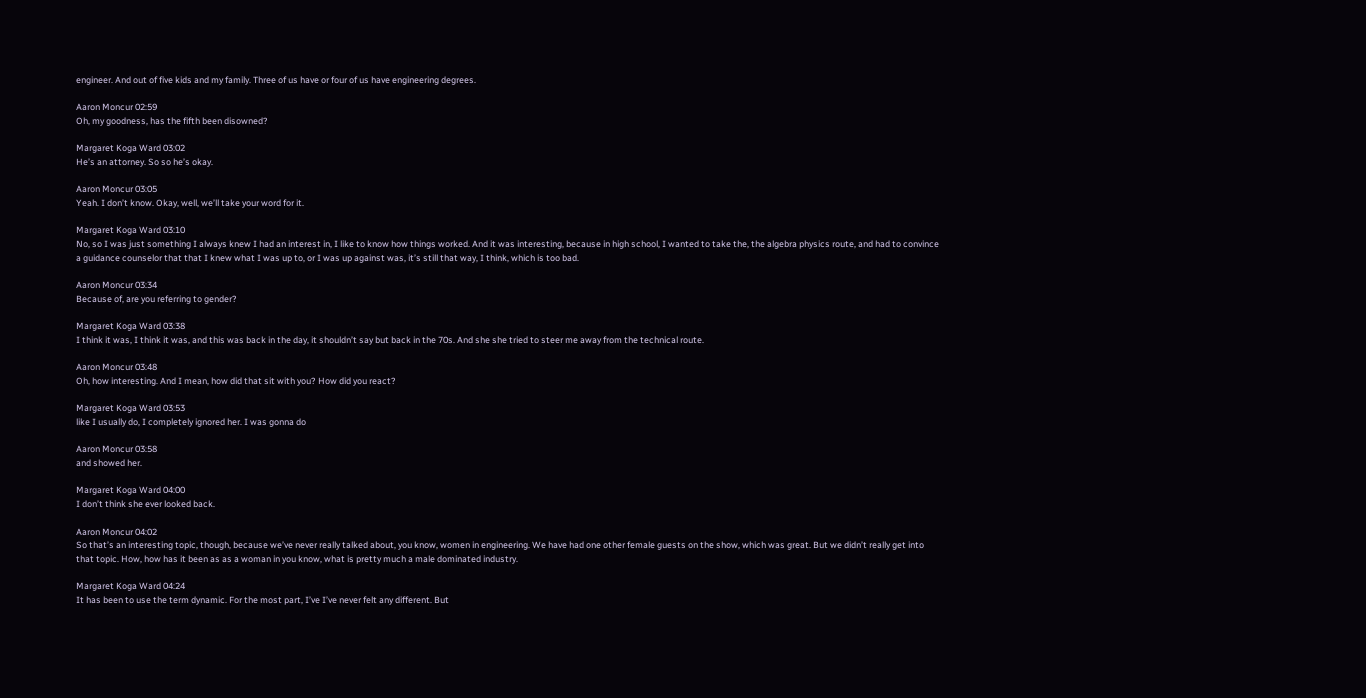engineer. And out of five kids and my family. Three of us have or four of us have engineering degrees.

Aaron Moncur 02:59
Oh, my goodness, has the fifth been disowned?

Margaret Koga Ward 03:02
He’s an attorney. So so he’s okay.

Aaron Moncur 03:05
Yeah. I don’t know. Okay, well, we’ll take your word for it.

Margaret Koga Ward 03:10
No, so I was just something I always knew I had an interest in, I like to know how things worked. And it was interesting, because in high school, I wanted to take the, the algebra physics route, and had to convince a guidance counselor that that I knew what I was up to, or I was up against was, it’s still that way, I think, which is too bad.

Aaron Moncur 03:34
Because of, are you referring to gender?

Margaret Koga Ward 03:38
I think it was, I think it was, and this was back in the day, it shouldn’t say but back in the 70s. And she she tried to steer me away from the technical route.

Aaron Moncur 03:48
Oh, how interesting. And I mean, how did that sit with you? How did you react?

Margaret Koga Ward 03:53
like I usually do, I completely ignored her. I was gonna do

Aaron Moncur 03:58
and showed her.

Margaret Koga Ward 04:00
I don’t think she ever looked back.

Aaron Moncur 04:02
So that’s an interesting topic, though, because we’ve never really talked about, you know, women in engineering. We have had one other female guests on the show, which was great. But we didn’t really get into that topic. How, how has it been as as a woman in you know, what is pretty much a male dominated industry.

Margaret Koga Ward 04:24
It has been to use the term dynamic. For the most part, I’ve I’ve never felt any different. But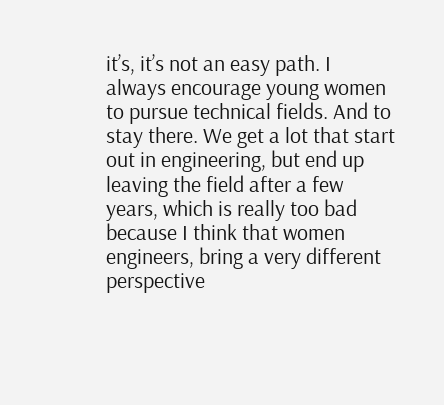it’s, it’s not an easy path. I always encourage young women to pursue technical fields. And to stay there. We get a lot that start out in engineering, but end up leaving the field after a few years, which is really too bad because I think that women engineers, bring a very different perspective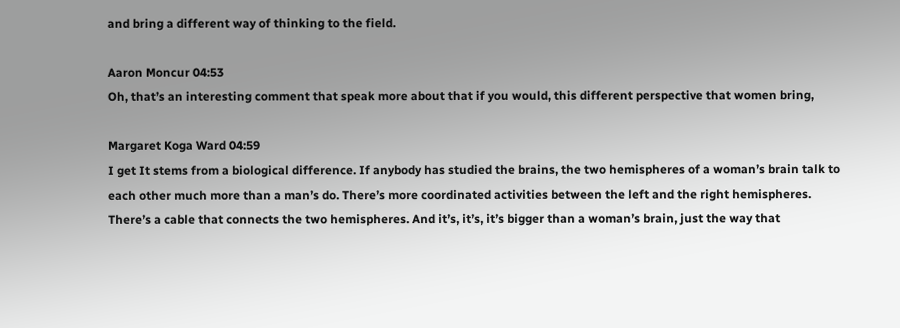and bring a different way of thinking to the field.

Aaron Moncur 04:53
Oh, that’s an interesting comment that speak more about that if you would, this different perspective that women bring,

Margaret Koga Ward 04:59
I get It stems from a biological difference. If anybody has studied the brains, the two hemispheres of a woman’s brain talk to each other much more than a man’s do. There’s more coordinated activities between the left and the right hemispheres. There’s a cable that connects the two hemispheres. And it’s, it’s, it’s bigger than a woman’s brain, just the way that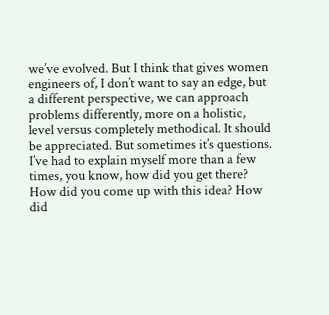we’ve evolved. But I think that gives women engineers of, I don’t want to say an edge, but a different perspective, we can approach problems differently, more on a holistic, level versus completely methodical. It should be appreciated. But sometimes it’s questions. I’ve had to explain myself more than a few times, you know, how did you get there? How did you come up with this idea? How did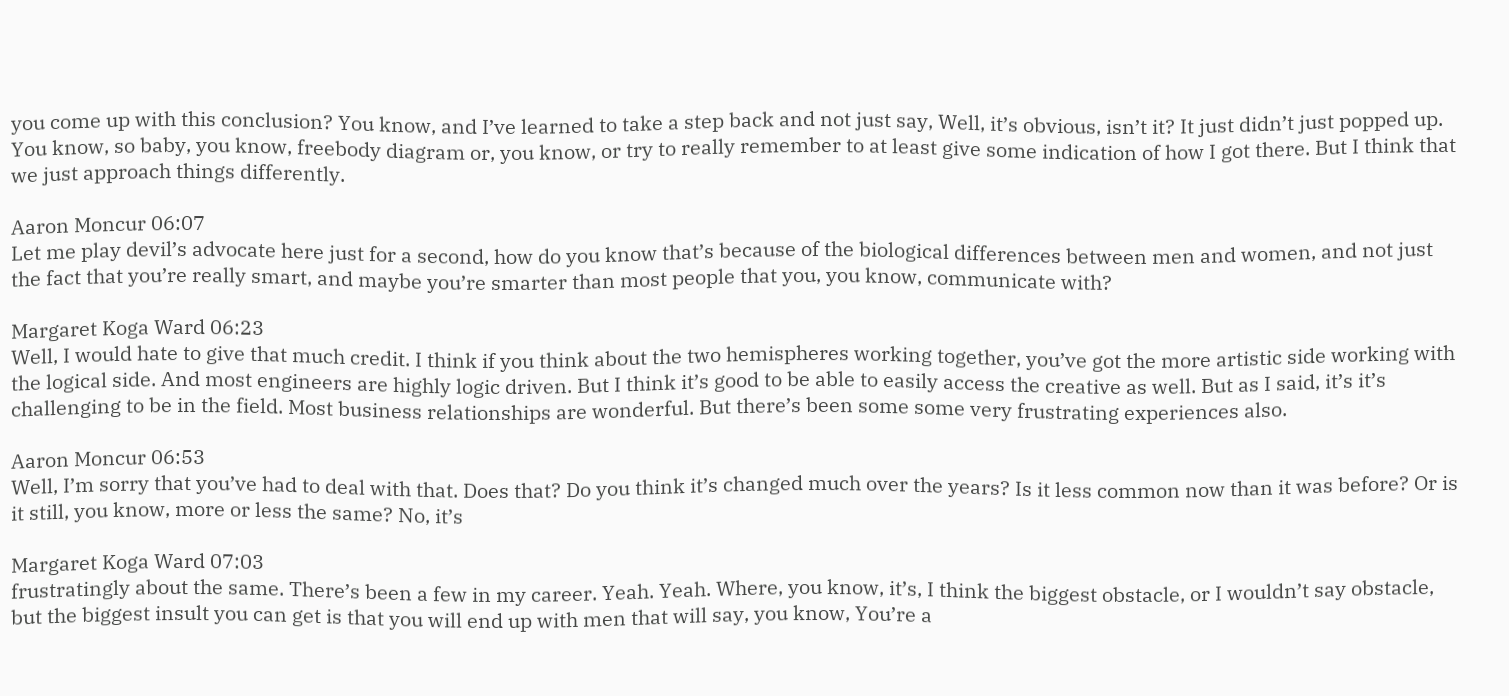you come up with this conclusion? You know, and I’ve learned to take a step back and not just say, Well, it’s obvious, isn’t it? It just didn’t just popped up. You know, so baby, you know, freebody diagram or, you know, or try to really remember to at least give some indication of how I got there. But I think that we just approach things differently.

Aaron Moncur 06:07
Let me play devil’s advocate here just for a second, how do you know that’s because of the biological differences between men and women, and not just the fact that you’re really smart, and maybe you’re smarter than most people that you, you know, communicate with?

Margaret Koga Ward 06:23
Well, I would hate to give that much credit. I think if you think about the two hemispheres working together, you’ve got the more artistic side working with the logical side. And most engineers are highly logic driven. But I think it’s good to be able to easily access the creative as well. But as I said, it’s it’s challenging to be in the field. Most business relationships are wonderful. But there’s been some some very frustrating experiences also.

Aaron Moncur 06:53
Well, I’m sorry that you’ve had to deal with that. Does that? Do you think it’s changed much over the years? Is it less common now than it was before? Or is it still, you know, more or less the same? No, it’s

Margaret Koga Ward 07:03
frustratingly about the same. There’s been a few in my career. Yeah. Yeah. Where, you know, it’s, I think the biggest obstacle, or I wouldn’t say obstacle, but the biggest insult you can get is that you will end up with men that will say, you know, You’re a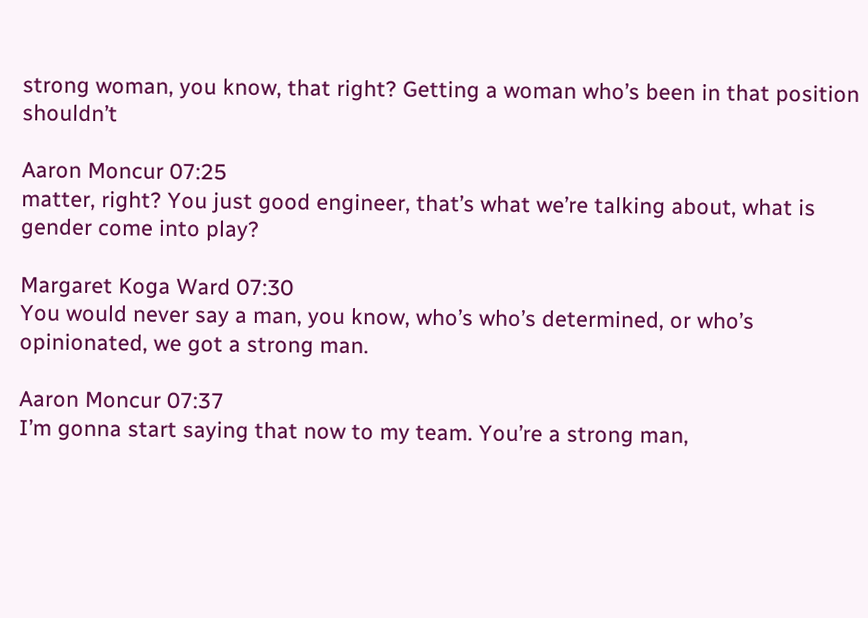strong woman, you know, that right? Getting a woman who’s been in that position shouldn’t

Aaron Moncur 07:25
matter, right? You just good engineer, that’s what we’re talking about, what is gender come into play?

Margaret Koga Ward 07:30
You would never say a man, you know, who’s who’s determined, or who’s opinionated, we got a strong man.

Aaron Moncur 07:37
I’m gonna start saying that now to my team. You’re a strong man,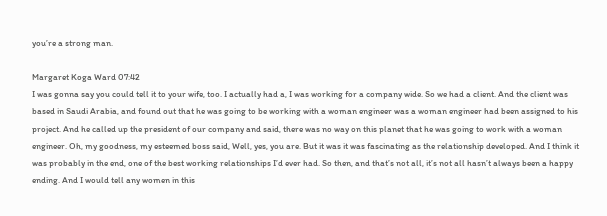you’re a strong man.

Margaret Koga Ward 07:42
I was gonna say you could tell it to your wife, too. I actually had a, I was working for a company wide. So we had a client. And the client was based in Saudi Arabia, and found out that he was going to be working with a woman engineer was a woman engineer had been assigned to his project. And he called up the president of our company and said, there was no way on this planet that he was going to work with a woman engineer. Oh, my goodness, my esteemed boss said, Well, yes, you are. But it was it was fascinating as the relationship developed. And I think it was probably in the end, one of the best working relationships I’d ever had. So then, and that’s not all, it’s not all hasn’t always been a happy ending. And I would tell any women in this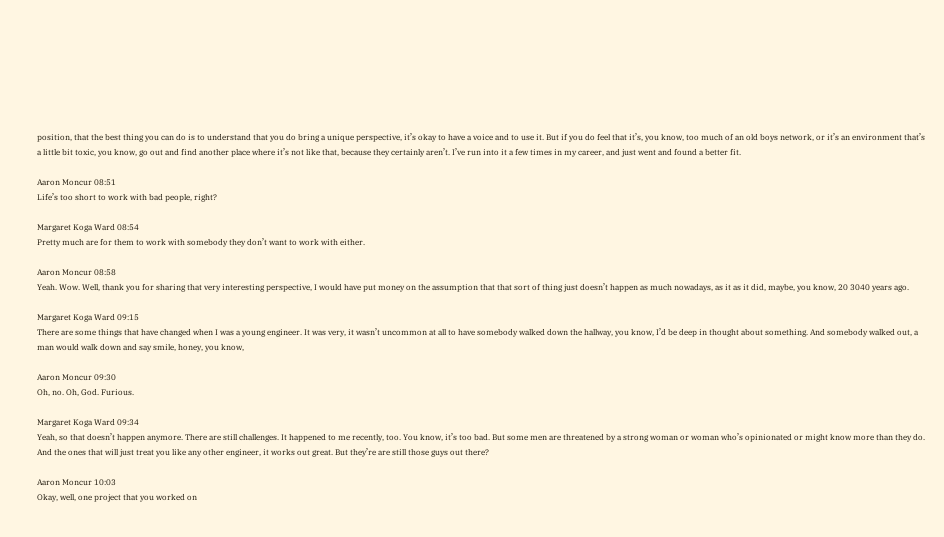position, that the best thing you can do is to understand that you do bring a unique perspective, it’s okay to have a voice and to use it. But if you do feel that it’s, you know, too much of an old boys network, or it’s an environment that’s a little bit toxic, you know, go out and find another place where it’s not like that, because they certainly aren’t. I’ve run into it a few times in my career, and just went and found a better fit.

Aaron Moncur 08:51
Life’s too short to work with bad people, right?

Margaret Koga Ward 08:54
Pretty much are for them to work with somebody they don’t want to work with either.

Aaron Moncur 08:58
Yeah. Wow. Well, thank you for sharing that very interesting perspective, I would have put money on the assumption that that sort of thing just doesn’t happen as much nowadays, as it as it did, maybe, you know, 20 3040 years ago.

Margaret Koga Ward 09:15
There are some things that have changed when I was a young engineer. It was very, it wasn’t uncommon at all to have somebody walked down the hallway, you know, I’d be deep in thought about something. And somebody walked out, a man would walk down and say smile, honey, you know,

Aaron Moncur 09:30
Oh, no. Oh, God. Furious.

Margaret Koga Ward 09:34
Yeah, so that doesn’t happen anymore. There are still challenges. It happened to me recently, too. You know, it’s too bad. But some men are threatened by a strong woman or woman who’s opinionated or might know more than they do. And the ones that will just treat you like any other engineer, it works out great. But they’re are still those guys out there?

Aaron Moncur 10:03
Okay, well, one project that you worked on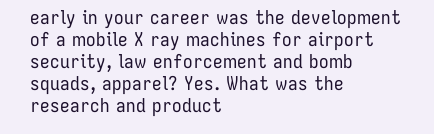early in your career was the development of a mobile X ray machines for airport security, law enforcement and bomb squads, apparel? Yes. What was the research and product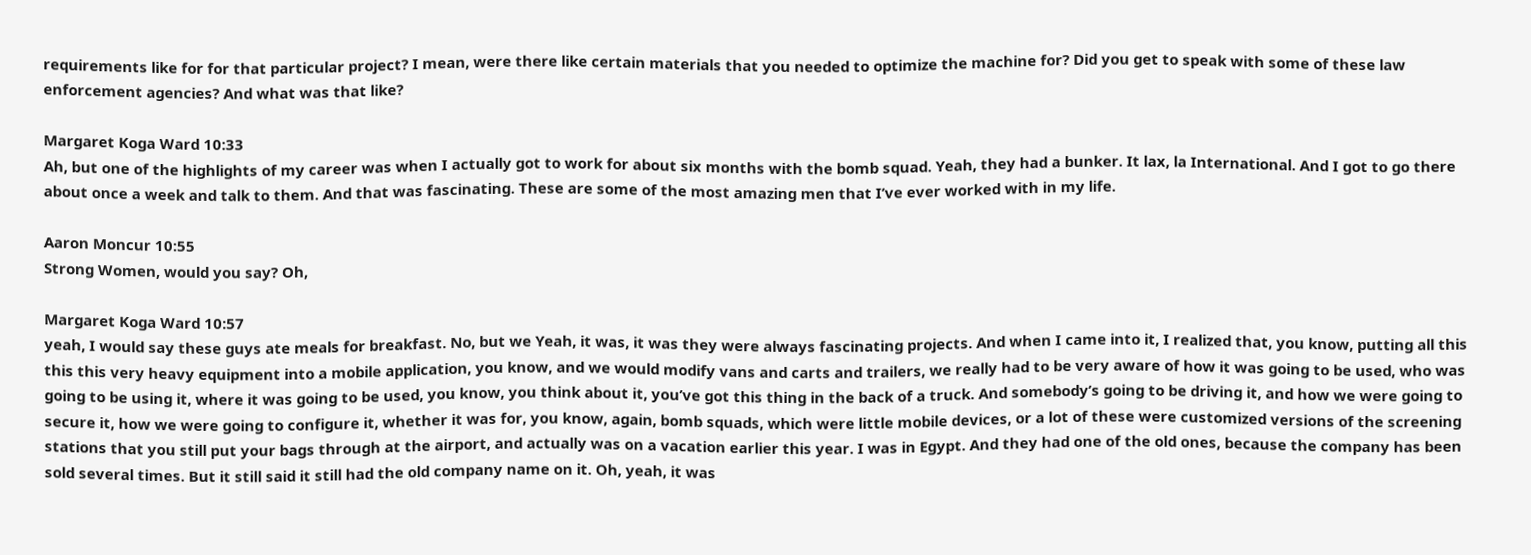requirements like for for that particular project? I mean, were there like certain materials that you needed to optimize the machine for? Did you get to speak with some of these law enforcement agencies? And what was that like?

Margaret Koga Ward 10:33
Ah, but one of the highlights of my career was when I actually got to work for about six months with the bomb squad. Yeah, they had a bunker. It lax, la International. And I got to go there about once a week and talk to them. And that was fascinating. These are some of the most amazing men that I’ve ever worked with in my life.

Aaron Moncur 10:55
Strong Women, would you say? Oh,

Margaret Koga Ward 10:57
yeah, I would say these guys ate meals for breakfast. No, but we Yeah, it was, it was they were always fascinating projects. And when I came into it, I realized that, you know, putting all this this this very heavy equipment into a mobile application, you know, and we would modify vans and carts and trailers, we really had to be very aware of how it was going to be used, who was going to be using it, where it was going to be used, you know, you think about it, you’ve got this thing in the back of a truck. And somebody’s going to be driving it, and how we were going to secure it, how we were going to configure it, whether it was for, you know, again, bomb squads, which were little mobile devices, or a lot of these were customized versions of the screening stations that you still put your bags through at the airport, and actually was on a vacation earlier this year. I was in Egypt. And they had one of the old ones, because the company has been sold several times. But it still said it still had the old company name on it. Oh, yeah, it was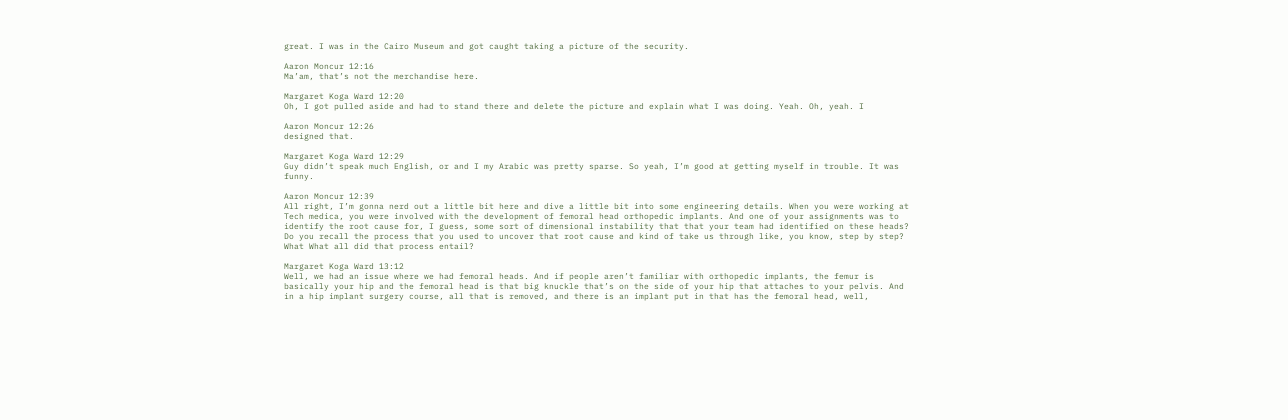great. I was in the Cairo Museum and got caught taking a picture of the security.

Aaron Moncur 12:16
Ma’am, that’s not the merchandise here.

Margaret Koga Ward 12:20
Oh, I got pulled aside and had to stand there and delete the picture and explain what I was doing. Yeah. Oh, yeah. I

Aaron Moncur 12:26
designed that.

Margaret Koga Ward 12:29
Guy didn’t speak much English, or and I my Arabic was pretty sparse. So yeah, I’m good at getting myself in trouble. It was funny.

Aaron Moncur 12:39
All right, I’m gonna nerd out a little bit here and dive a little bit into some engineering details. When you were working at Tech medica, you were involved with the development of femoral head orthopedic implants. And one of your assignments was to identify the root cause for, I guess, some sort of dimensional instability that that your team had identified on these heads? Do you recall the process that you used to uncover that root cause and kind of take us through like, you know, step by step? What What all did that process entail?

Margaret Koga Ward 13:12
Well, we had an issue where we had femoral heads. And if people aren’t familiar with orthopedic implants, the femur is basically your hip and the femoral head is that big knuckle that’s on the side of your hip that attaches to your pelvis. And in a hip implant surgery course, all that is removed, and there is an implant put in that has the femoral head, well,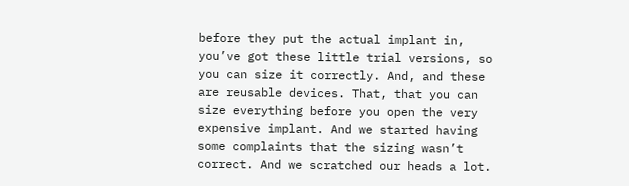before they put the actual implant in, you’ve got these little trial versions, so you can size it correctly. And, and these are reusable devices. That, that you can size everything before you open the very expensive implant. And we started having some complaints that the sizing wasn’t correct. And we scratched our heads a lot.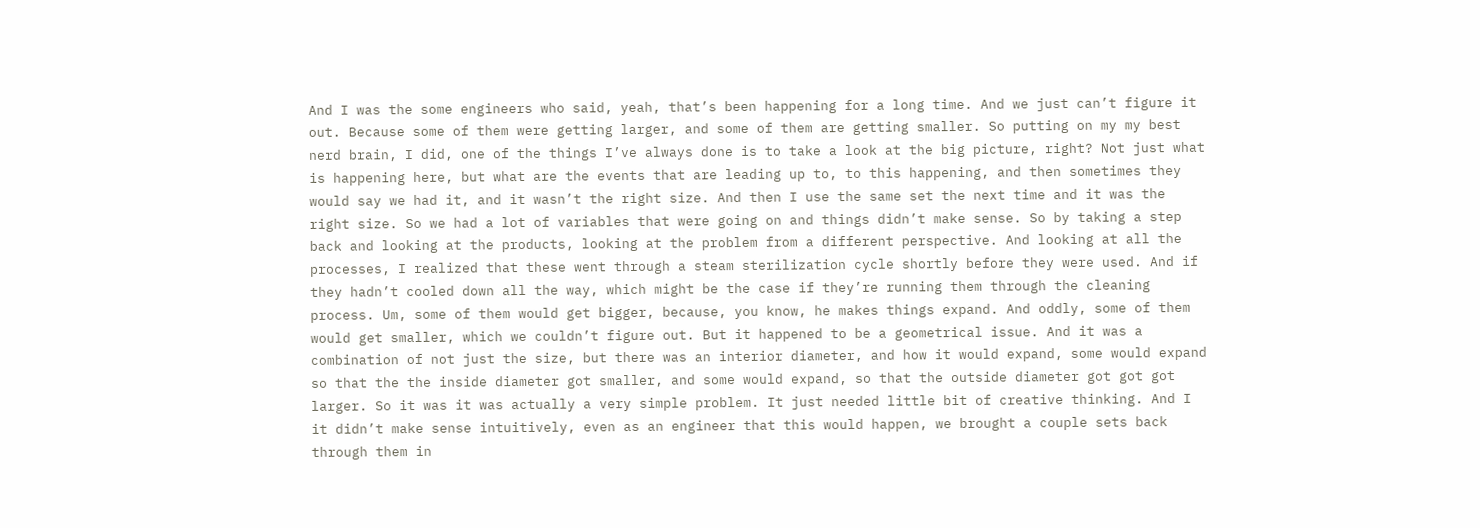And I was the some engineers who said, yeah, that’s been happening for a long time. And we just can’t figure it out. Because some of them were getting larger, and some of them are getting smaller. So putting on my my best nerd brain, I did, one of the things I’ve always done is to take a look at the big picture, right? Not just what is happening here, but what are the events that are leading up to, to this happening, and then sometimes they would say we had it, and it wasn’t the right size. And then I use the same set the next time and it was the right size. So we had a lot of variables that were going on and things didn’t make sense. So by taking a step back and looking at the products, looking at the problem from a different perspective. And looking at all the processes, I realized that these went through a steam sterilization cycle shortly before they were used. And if they hadn’t cooled down all the way, which might be the case if they’re running them through the cleaning process. Um, some of them would get bigger, because, you know, he makes things expand. And oddly, some of them would get smaller, which we couldn’t figure out. But it happened to be a geometrical issue. And it was a combination of not just the size, but there was an interior diameter, and how it would expand, some would expand so that the the inside diameter got smaller, and some would expand, so that the outside diameter got got got larger. So it was it was actually a very simple problem. It just needed little bit of creative thinking. And I it didn’t make sense intuitively, even as an engineer that this would happen, we brought a couple sets back through them in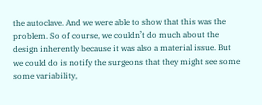the autoclave. And we were able to show that this was the problem. So of course, we couldn’t do much about the design inherently because it was also a material issue. But we could do is notify the surgeons that they might see some some variability,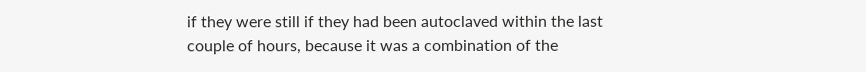if they were still if they had been autoclaved within the last couple of hours, because it was a combination of the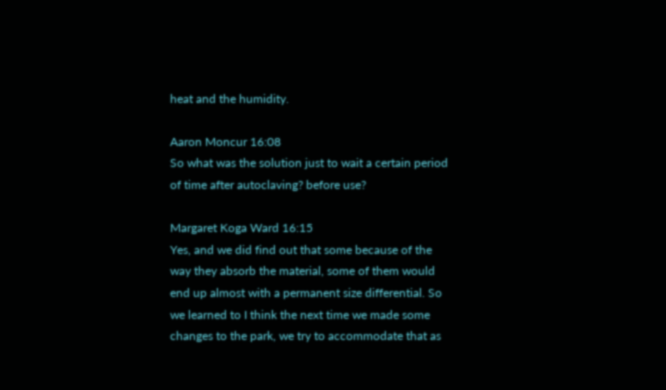heat and the humidity.

Aaron Moncur 16:08
So what was the solution just to wait a certain period of time after autoclaving? before use?

Margaret Koga Ward 16:15
Yes, and we did find out that some because of the way they absorb the material, some of them would end up almost with a permanent size differential. So we learned to I think the next time we made some changes to the park, we try to accommodate that as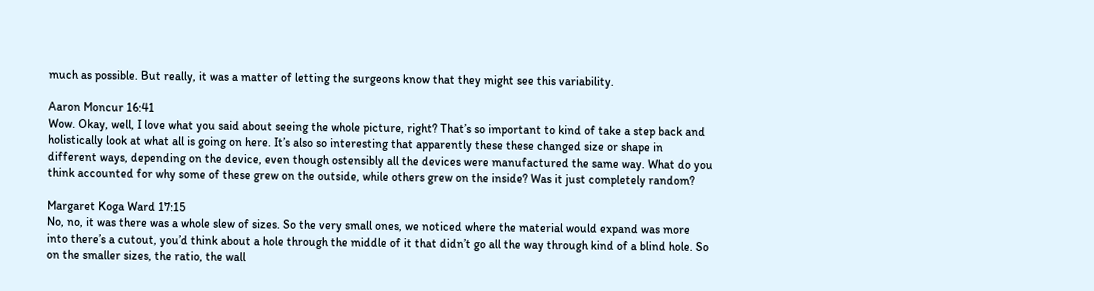much as possible. But really, it was a matter of letting the surgeons know that they might see this variability.

Aaron Moncur 16:41
Wow. Okay, well, I love what you said about seeing the whole picture, right? That’s so important to kind of take a step back and holistically look at what all is going on here. It’s also so interesting that apparently these these changed size or shape in different ways, depending on the device, even though ostensibly all the devices were manufactured the same way. What do you think accounted for why some of these grew on the outside, while others grew on the inside? Was it just completely random?

Margaret Koga Ward 17:15
No, no, it was there was a whole slew of sizes. So the very small ones, we noticed where the material would expand was more into there’s a cutout, you’d think about a hole through the middle of it that didn’t go all the way through kind of a blind hole. So on the smaller sizes, the ratio, the wall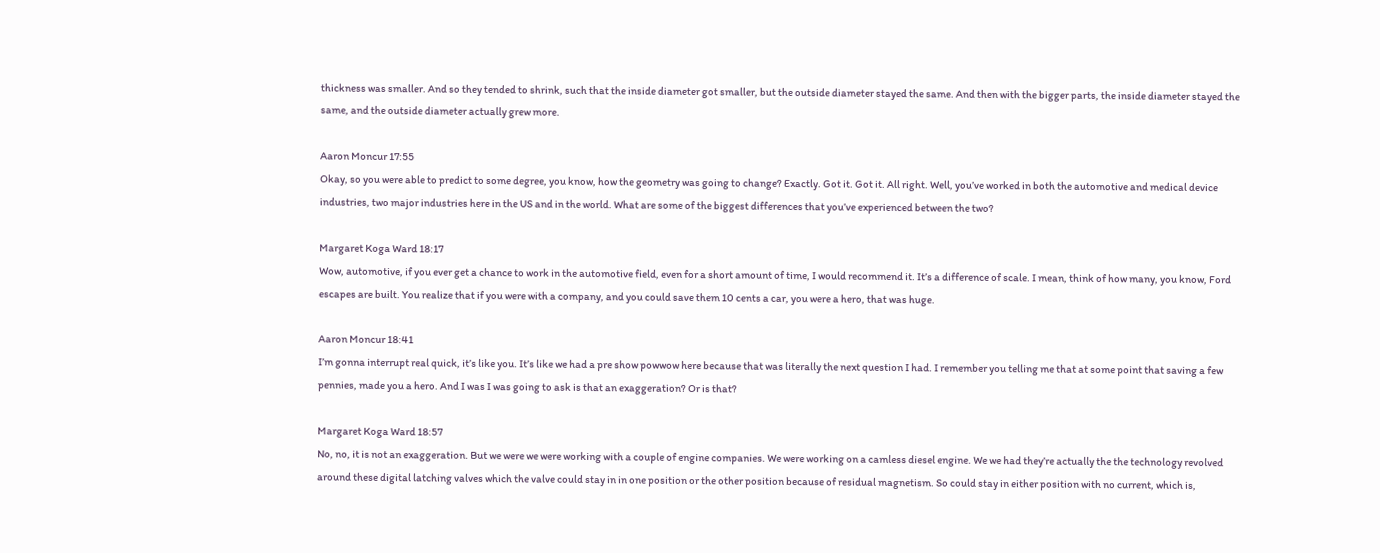thickness was smaller. And so they tended to shrink, such that the inside diameter got smaller, but the outside diameter stayed the same. And then with the bigger parts, the inside diameter stayed the same, and the outside diameter actually grew more.

Aaron Moncur 17:55
Okay, so you were able to predict to some degree, you know, how the geometry was going to change? Exactly. Got it. Got it. All right. Well, you’ve worked in both the automotive and medical device industries, two major industries here in the US and in the world. What are some of the biggest differences that you’ve experienced between the two?

Margaret Koga Ward 18:17
Wow, automotive, if you ever get a chance to work in the automotive field, even for a short amount of time, I would recommend it. It’s a difference of scale. I mean, think of how many, you know, Ford escapes are built. You realize that if you were with a company, and you could save them 10 cents a car, you were a hero, that was huge.

Aaron Moncur 18:41
I’m gonna interrupt real quick, it’s like you. It’s like we had a pre show powwow here because that was literally the next question I had. I remember you telling me that at some point that saving a few pennies, made you a hero. And I was I was going to ask is that an exaggeration? Or is that?

Margaret Koga Ward 18:57
No, no, it is not an exaggeration. But we were we were working with a couple of engine companies. We were working on a camless diesel engine. We we had they’re actually the the technology revolved around these digital latching valves which the valve could stay in in one position or the other position because of residual magnetism. So could stay in either position with no current, which is,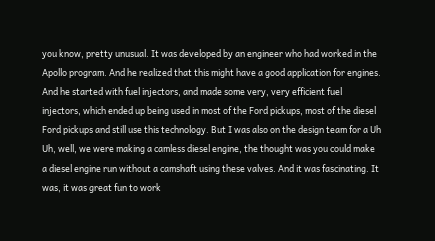you know, pretty unusual. It was developed by an engineer who had worked in the Apollo program. And he realized that this might have a good application for engines. And he started with fuel injectors, and made some very, very efficient fuel injectors, which ended up being used in most of the Ford pickups, most of the diesel Ford pickups and still use this technology. But I was also on the design team for a Uh Uh, well, we were making a camless diesel engine, the thought was you could make a diesel engine run without a camshaft using these valves. And it was fascinating. It was, it was great fun to work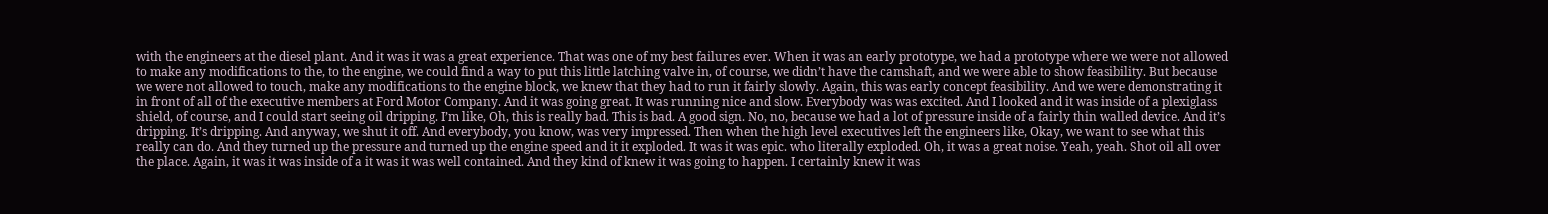with the engineers at the diesel plant. And it was it was a great experience. That was one of my best failures ever. When it was an early prototype, we had a prototype where we were not allowed to make any modifications to the, to the engine, we could find a way to put this little latching valve in, of course, we didn’t have the camshaft, and we were able to show feasibility. But because we were not allowed to touch, make any modifications to the engine block, we knew that they had to run it fairly slowly. Again, this was early concept feasibility. And we were demonstrating it in front of all of the executive members at Ford Motor Company. And it was going great. It was running nice and slow. Everybody was was excited. And I looked and it was inside of a plexiglass shield, of course, and I could start seeing oil dripping. I’m like, Oh, this is really bad. This is bad. A good sign. No, no, because we had a lot of pressure inside of a fairly thin walled device. And it’s dripping. It’s dripping. And anyway, we shut it off. And everybody, you know, was very impressed. Then when the high level executives left the engineers like, Okay, we want to see what this really can do. And they turned up the pressure and turned up the engine speed and it it exploded. It was it was epic. who literally exploded. Oh, it was a great noise. Yeah, yeah. Shot oil all over the place. Again, it was it was inside of a it was it was well contained. And they kind of knew it was going to happen. I certainly knew it was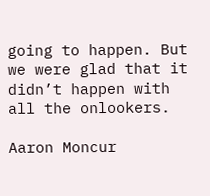going to happen. But we were glad that it didn’t happen with all the onlookers.

Aaron Moncur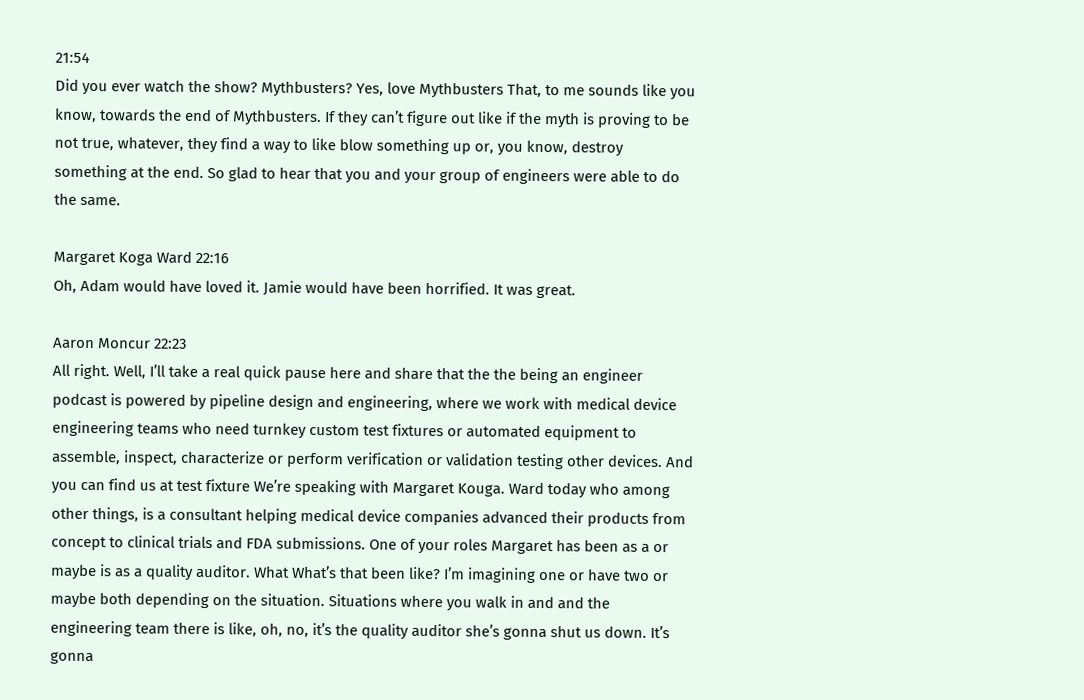21:54
Did you ever watch the show? Mythbusters? Yes, love Mythbusters That, to me sounds like you know, towards the end of Mythbusters. If they can’t figure out like if the myth is proving to be not true, whatever, they find a way to like blow something up or, you know, destroy something at the end. So glad to hear that you and your group of engineers were able to do the same.

Margaret Koga Ward 22:16
Oh, Adam would have loved it. Jamie would have been horrified. It was great.

Aaron Moncur 22:23
All right. Well, I’ll take a real quick pause here and share that the the being an engineer podcast is powered by pipeline design and engineering, where we work with medical device engineering teams who need turnkey custom test fixtures or automated equipment to assemble, inspect, characterize or perform verification or validation testing other devices. And you can find us at test fixture We’re speaking with Margaret Kouga. Ward today who among other things, is a consultant helping medical device companies advanced their products from concept to clinical trials and FDA submissions. One of your roles Margaret has been as a or maybe is as a quality auditor. What What’s that been like? I’m imagining one or have two or maybe both depending on the situation. Situations where you walk in and and the engineering team there is like, oh, no, it’s the quality auditor she’s gonna shut us down. It’s gonna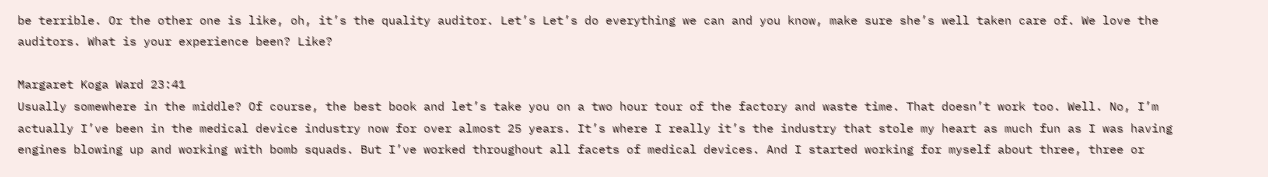be terrible. Or the other one is like, oh, it’s the quality auditor. Let’s Let’s do everything we can and you know, make sure she’s well taken care of. We love the auditors. What is your experience been? Like?

Margaret Koga Ward 23:41
Usually somewhere in the middle? Of course, the best book and let’s take you on a two hour tour of the factory and waste time. That doesn’t work too. Well. No, I’m actually I’ve been in the medical device industry now for over almost 25 years. It’s where I really it’s the industry that stole my heart as much fun as I was having engines blowing up and working with bomb squads. But I’ve worked throughout all facets of medical devices. And I started working for myself about three, three or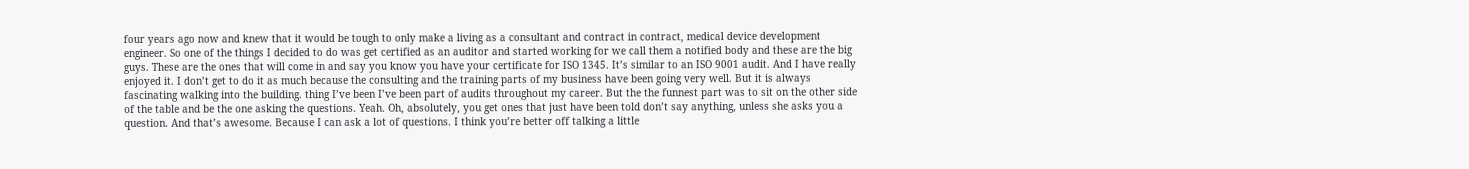four years ago now and knew that it would be tough to only make a living as a consultant and contract in contract, medical device development engineer. So one of the things I decided to do was get certified as an auditor and started working for we call them a notified body and these are the big guys. These are the ones that will come in and say you know you have your certificate for ISO 1345. It’s similar to an ISO 9001 audit. And I have really enjoyed it. I don’t get to do it as much because the consulting and the training parts of my business have been going very well. But it is always fascinating walking into the building. thing I’ve been I’ve been part of audits throughout my career. But the the funnest part was to sit on the other side of the table and be the one asking the questions. Yeah. Oh, absolutely, you get ones that just have been told don’t say anything, unless she asks you a question. And that’s awesome. Because I can ask a lot of questions. I think you’re better off talking a little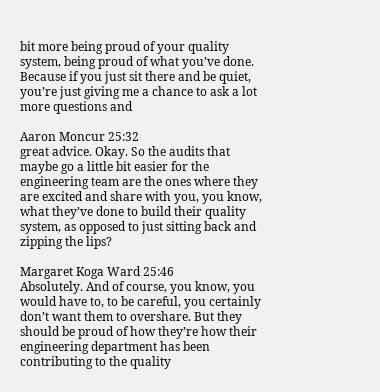bit more being proud of your quality system, being proud of what you’ve done. Because if you just sit there and be quiet, you’re just giving me a chance to ask a lot more questions and

Aaron Moncur 25:32
great advice. Okay. So the audits that maybe go a little bit easier for the engineering team are the ones where they are excited and share with you, you know, what they’ve done to build their quality system, as opposed to just sitting back and zipping the lips?

Margaret Koga Ward 25:46
Absolutely. And of course, you know, you would have to, to be careful, you certainly don’t want them to overshare. But they should be proud of how they’re how their engineering department has been contributing to the quality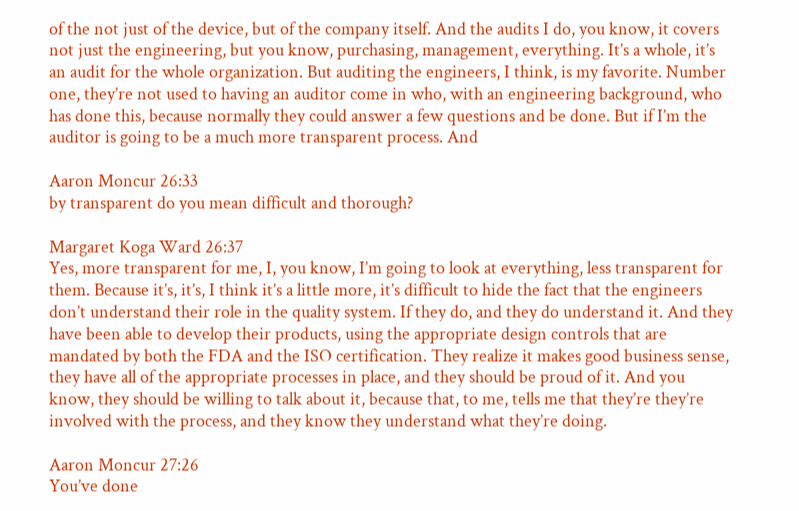of the not just of the device, but of the company itself. And the audits I do, you know, it covers not just the engineering, but you know, purchasing, management, everything. It’s a whole, it’s an audit for the whole organization. But auditing the engineers, I think, is my favorite. Number one, they’re not used to having an auditor come in who, with an engineering background, who has done this, because normally they could answer a few questions and be done. But if I’m the auditor is going to be a much more transparent process. And

Aaron Moncur 26:33
by transparent do you mean difficult and thorough?

Margaret Koga Ward 26:37
Yes, more transparent for me, I, you know, I’m going to look at everything, less transparent for them. Because it’s, it’s, I think it’s a little more, it’s difficult to hide the fact that the engineers don’t understand their role in the quality system. If they do, and they do understand it. And they have been able to develop their products, using the appropriate design controls that are mandated by both the FDA and the ISO certification. They realize it makes good business sense, they have all of the appropriate processes in place, and they should be proud of it. And you know, they should be willing to talk about it, because that, to me, tells me that they’re they’re involved with the process, and they know they understand what they’re doing.

Aaron Moncur 27:26
You’ve done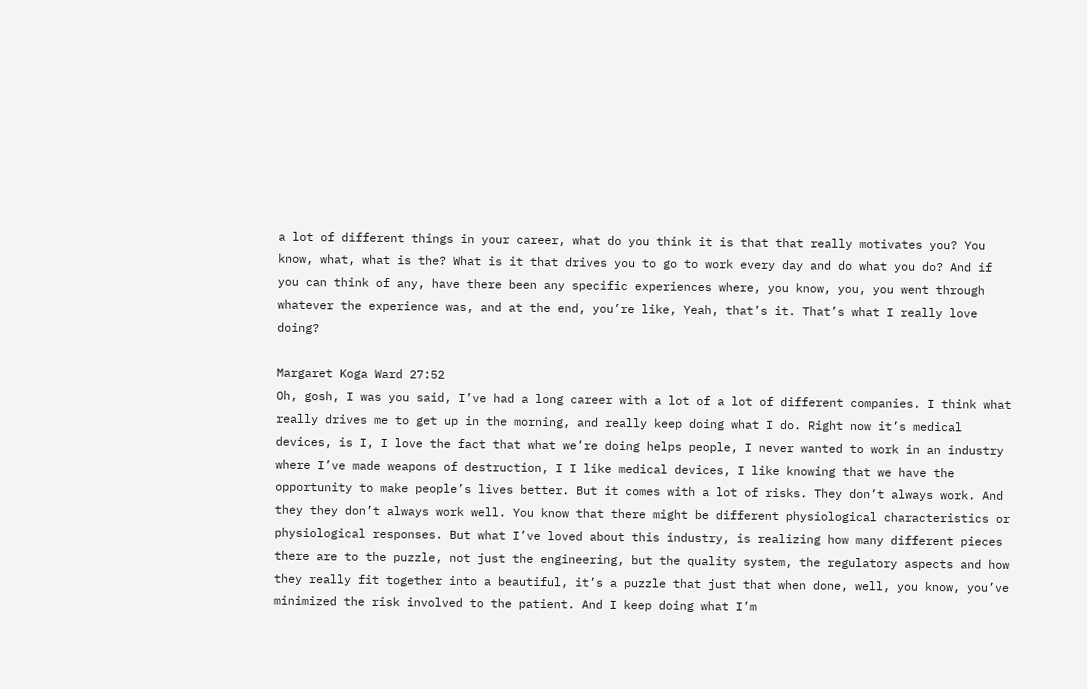a lot of different things in your career, what do you think it is that that really motivates you? You know, what, what is the? What is it that drives you to go to work every day and do what you do? And if you can think of any, have there been any specific experiences where, you know, you, you went through whatever the experience was, and at the end, you’re like, Yeah, that’s it. That’s what I really love doing?

Margaret Koga Ward 27:52
Oh, gosh, I was you said, I’ve had a long career with a lot of a lot of different companies. I think what really drives me to get up in the morning, and really keep doing what I do. Right now it’s medical devices, is I, I love the fact that what we’re doing helps people, I never wanted to work in an industry where I’ve made weapons of destruction, I I like medical devices, I like knowing that we have the opportunity to make people’s lives better. But it comes with a lot of risks. They don’t always work. And they they don’t always work well. You know that there might be different physiological characteristics or physiological responses. But what I’ve loved about this industry, is realizing how many different pieces there are to the puzzle, not just the engineering, but the quality system, the regulatory aspects and how they really fit together into a beautiful, it’s a puzzle that just that when done, well, you know, you’ve minimized the risk involved to the patient. And I keep doing what I’m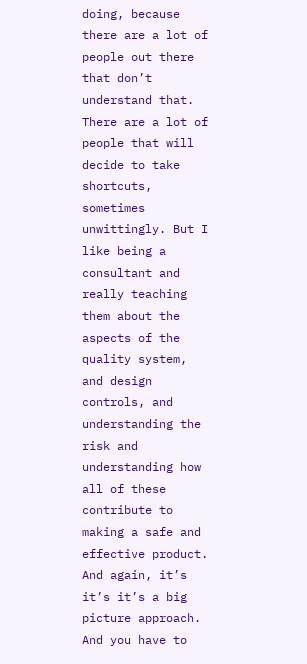doing, because there are a lot of people out there that don’t understand that. There are a lot of people that will decide to take shortcuts, sometimes unwittingly. But I like being a consultant and really teaching them about the aspects of the quality system, and design controls, and understanding the risk and understanding how all of these contribute to making a safe and effective product. And again, it’s it’s it’s a big picture approach. And you have to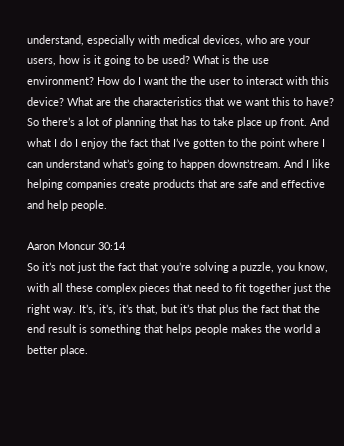understand, especially with medical devices, who are your users, how is it going to be used? What is the use environment? How do I want the the user to interact with this device? What are the characteristics that we want this to have? So there’s a lot of planning that has to take place up front. And what I do I enjoy the fact that I’ve gotten to the point where I can understand what’s going to happen downstream. And I like helping companies create products that are safe and effective and help people.

Aaron Moncur 30:14
So it’s not just the fact that you’re solving a puzzle, you know, with all these complex pieces that need to fit together just the right way. It’s, it’s, it’s that, but it’s that plus the fact that the end result is something that helps people makes the world a better place.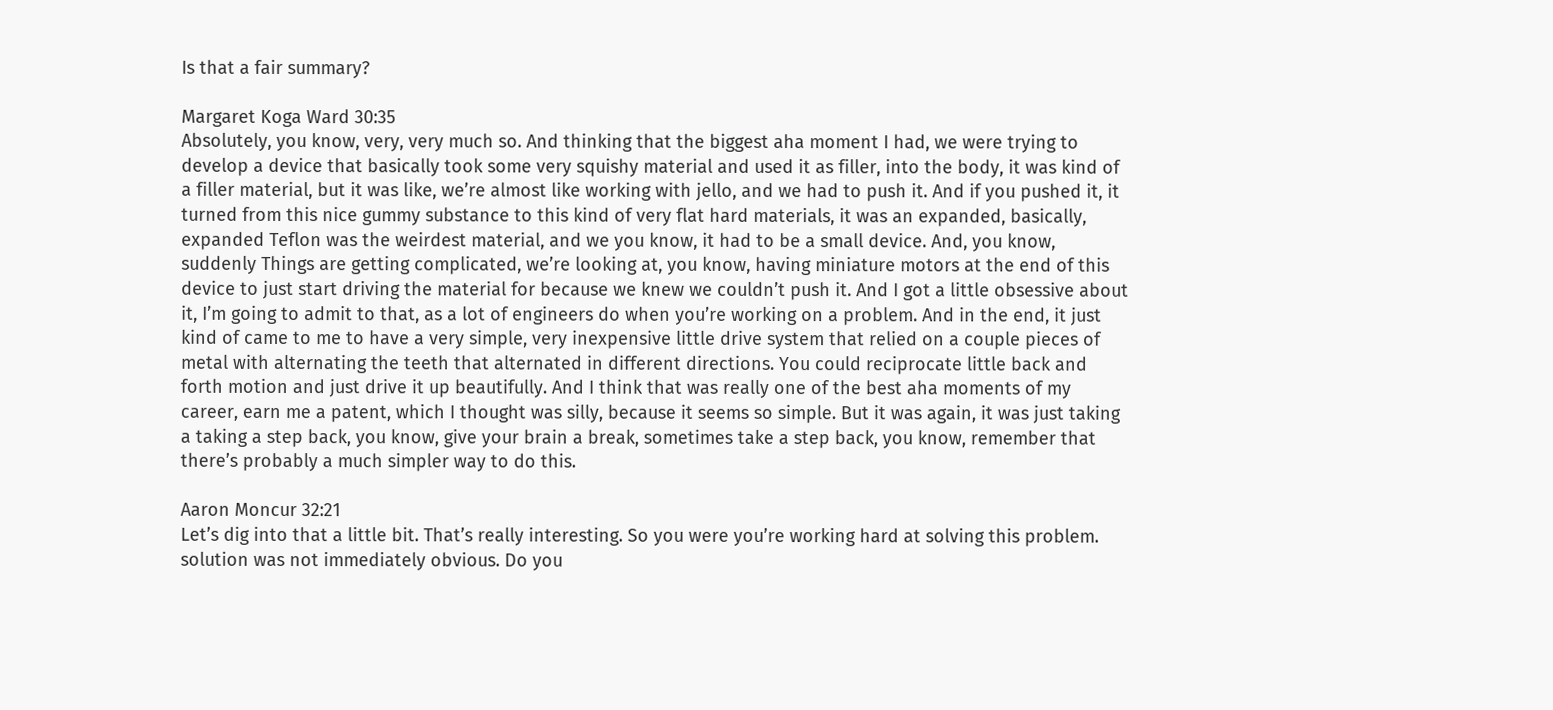Is that a fair summary?

Margaret Koga Ward 30:35
Absolutely, you know, very, very much so. And thinking that the biggest aha moment I had, we were trying to develop a device that basically took some very squishy material and used it as filler, into the body, it was kind of a filler material, but it was like, we’re almost like working with jello, and we had to push it. And if you pushed it, it turned from this nice gummy substance to this kind of very flat hard materials, it was an expanded, basically, expanded Teflon was the weirdest material, and we you know, it had to be a small device. And, you know, suddenly Things are getting complicated, we’re looking at, you know, having miniature motors at the end of this device to just start driving the material for because we knew we couldn’t push it. And I got a little obsessive about it, I’m going to admit to that, as a lot of engineers do when you’re working on a problem. And in the end, it just kind of came to me to have a very simple, very inexpensive little drive system that relied on a couple pieces of metal with alternating the teeth that alternated in different directions. You could reciprocate little back and forth motion and just drive it up beautifully. And I think that was really one of the best aha moments of my career, earn me a patent, which I thought was silly, because it seems so simple. But it was again, it was just taking a taking a step back, you know, give your brain a break, sometimes take a step back, you know, remember that there’s probably a much simpler way to do this.

Aaron Moncur 32:21
Let’s dig into that a little bit. That’s really interesting. So you were you’re working hard at solving this problem. solution was not immediately obvious. Do you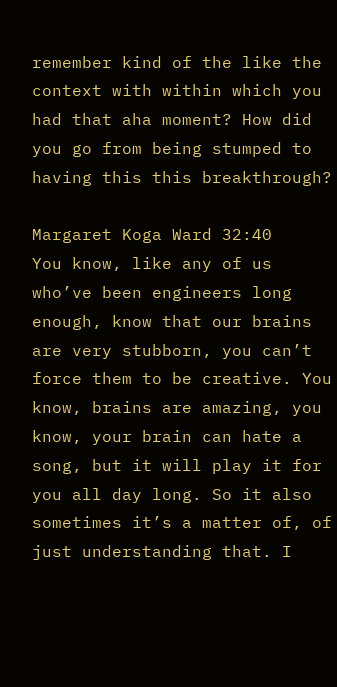remember kind of the like the context with within which you had that aha moment? How did you go from being stumped to having this this breakthrough?

Margaret Koga Ward 32:40
You know, like any of us who’ve been engineers long enough, know that our brains are very stubborn, you can’t force them to be creative. You know, brains are amazing, you know, your brain can hate a song, but it will play it for you all day long. So it also sometimes it’s a matter of, of just understanding that. I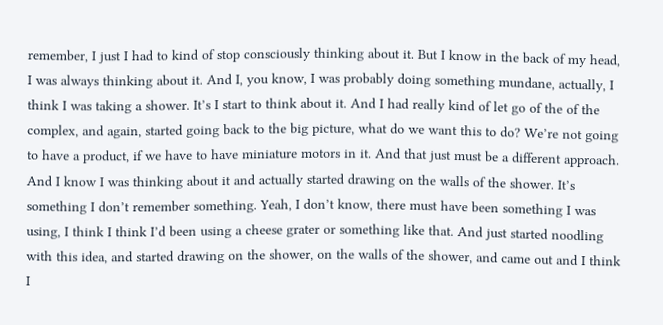remember, I just I had to kind of stop consciously thinking about it. But I know in the back of my head, I was always thinking about it. And I, you know, I was probably doing something mundane, actually, I think I was taking a shower. It’s I start to think about it. And I had really kind of let go of the of the complex, and again, started going back to the big picture, what do we want this to do? We’re not going to have a product, if we have to have miniature motors in it. And that just must be a different approach. And I know I was thinking about it and actually started drawing on the walls of the shower. It’s something I don’t remember something. Yeah, I don’t know, there must have been something I was using, I think I think I’d been using a cheese grater or something like that. And just started noodling with this idea, and started drawing on the shower, on the walls of the shower, and came out and I think I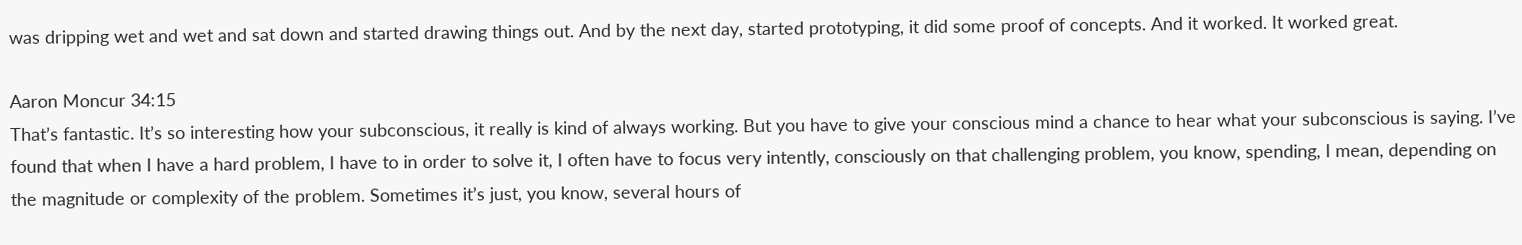was dripping wet and wet and sat down and started drawing things out. And by the next day, started prototyping, it did some proof of concepts. And it worked. It worked great.

Aaron Moncur 34:15
That’s fantastic. It’s so interesting how your subconscious, it really is kind of always working. But you have to give your conscious mind a chance to hear what your subconscious is saying. I’ve found that when I have a hard problem, I have to in order to solve it, I often have to focus very intently, consciously on that challenging problem, you know, spending, I mean, depending on the magnitude or complexity of the problem. Sometimes it’s just, you know, several hours of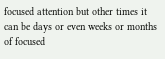focused attention but other times it can be days or even weeks or months of focused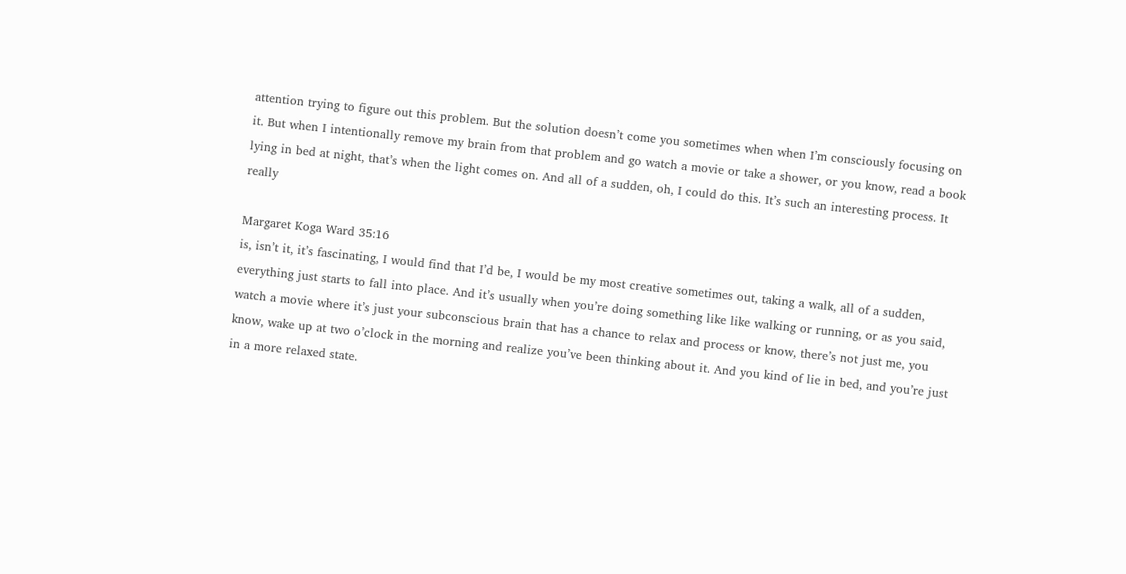attention trying to figure out this problem. But the solution doesn’t come you sometimes when when I’m consciously focusing on it. But when I intentionally remove my brain from that problem and go watch a movie or take a shower, or you know, read a book lying in bed at night, that’s when the light comes on. And all of a sudden, oh, I could do this. It’s such an interesting process. It really

Margaret Koga Ward 35:16
is, isn’t it, it’s fascinating, I would find that I’d be, I would be my most creative sometimes out, taking a walk, all of a sudden, everything just starts to fall into place. And it’s usually when you’re doing something like like walking or running, or as you said, watch a movie where it’s just your subconscious brain that has a chance to relax and process or know, there’s not just me, you know, wake up at two o’clock in the morning and realize you’ve been thinking about it. And you kind of lie in bed, and you’re just in a more relaxed state.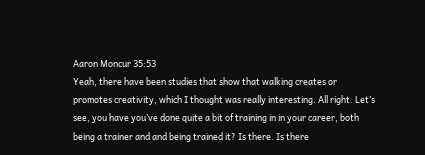Aaron Moncur 35:53
Yeah, there have been studies that show that walking creates or promotes creativity, which I thought was really interesting. All right. Let’s see, you have you’ve done quite a bit of training in in your career, both being a trainer and and being trained it? Is there. Is there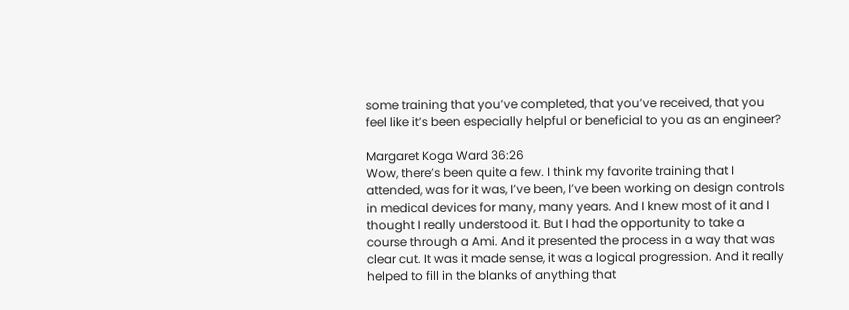some training that you’ve completed, that you’ve received, that you feel like it’s been especially helpful or beneficial to you as an engineer?

Margaret Koga Ward 36:26
Wow, there’s been quite a few. I think my favorite training that I attended, was for it was, I’ve been, I’ve been working on design controls in medical devices for many, many years. And I knew most of it and I thought I really understood it. But I had the opportunity to take a course through a Ami. And it presented the process in a way that was clear cut. It was it made sense, it was a logical progression. And it really helped to fill in the blanks of anything that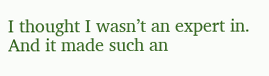I thought I wasn’t an expert in. And it made such an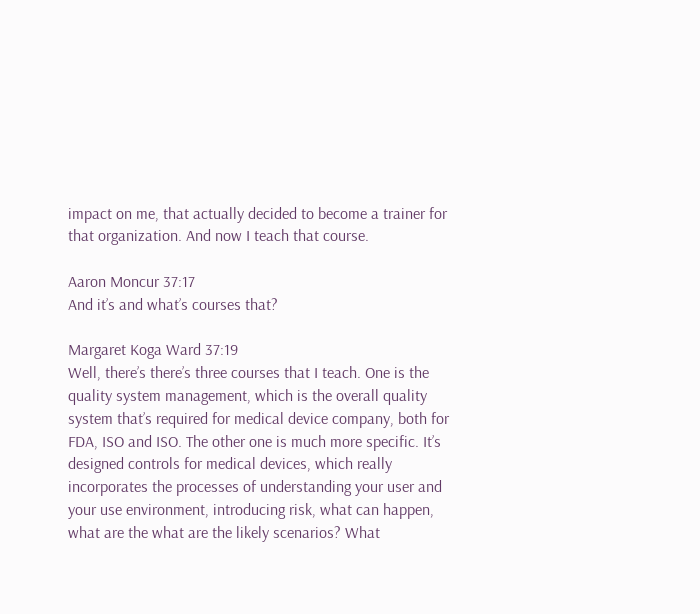impact on me, that actually decided to become a trainer for that organization. And now I teach that course.

Aaron Moncur 37:17
And it’s and what’s courses that?

Margaret Koga Ward 37:19
Well, there’s there’s three courses that I teach. One is the quality system management, which is the overall quality system that’s required for medical device company, both for FDA, ISO and ISO. The other one is much more specific. It’s designed controls for medical devices, which really incorporates the processes of understanding your user and your use environment, introducing risk, what can happen, what are the what are the likely scenarios? What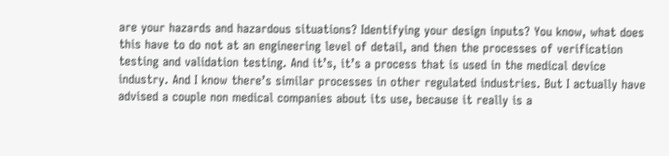are your hazards and hazardous situations? Identifying your design inputs? You know, what does this have to do not at an engineering level of detail, and then the processes of verification testing and validation testing. And it’s, it’s a process that is used in the medical device industry. And I know there’s similar processes in other regulated industries. But I actually have advised a couple non medical companies about its use, because it really is a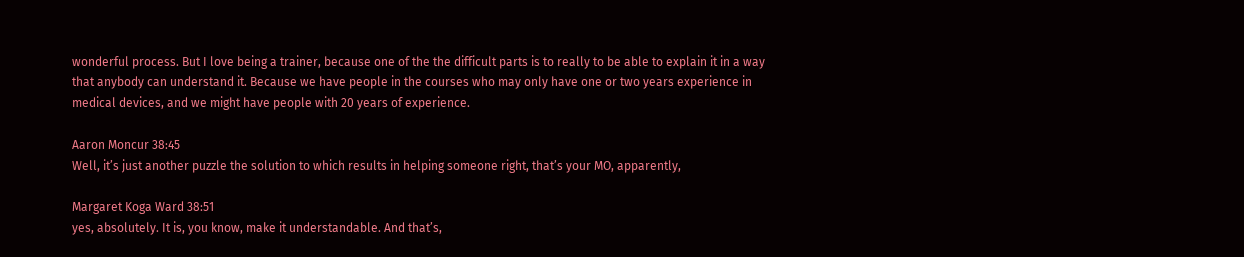wonderful process. But I love being a trainer, because one of the the difficult parts is to really to be able to explain it in a way that anybody can understand it. Because we have people in the courses who may only have one or two years experience in medical devices, and we might have people with 20 years of experience.

Aaron Moncur 38:45
Well, it’s just another puzzle the solution to which results in helping someone right, that’s your MO, apparently,

Margaret Koga Ward 38:51
yes, absolutely. It is, you know, make it understandable. And that’s,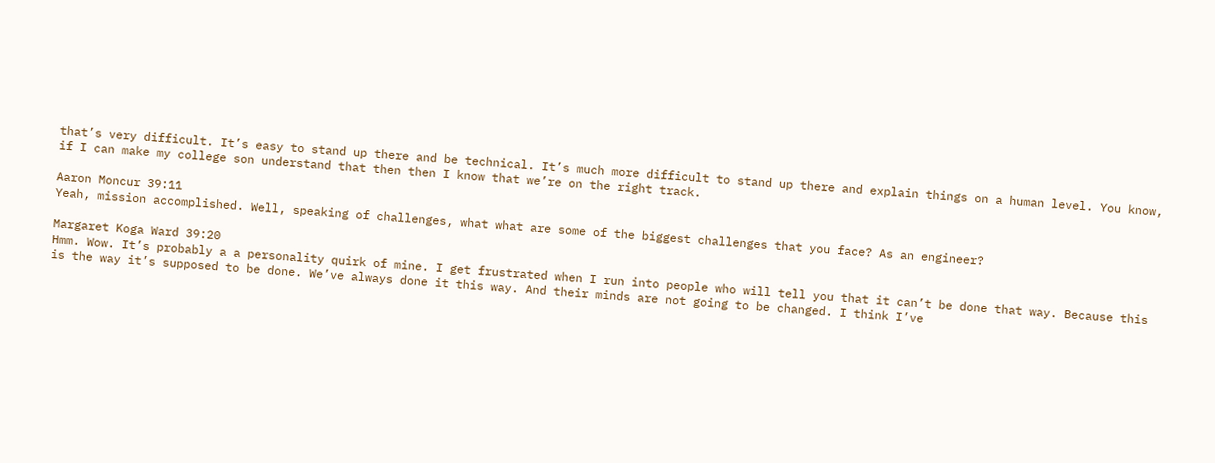that’s very difficult. It’s easy to stand up there and be technical. It’s much more difficult to stand up there and explain things on a human level. You know, if I can make my college son understand that then then I know that we’re on the right track.

Aaron Moncur 39:11
Yeah, mission accomplished. Well, speaking of challenges, what what are some of the biggest challenges that you face? As an engineer?

Margaret Koga Ward 39:20
Hmm. Wow. It’s probably a a personality quirk of mine. I get frustrated when I run into people who will tell you that it can’t be done that way. Because this is the way it’s supposed to be done. We’ve always done it this way. And their minds are not going to be changed. I think I’ve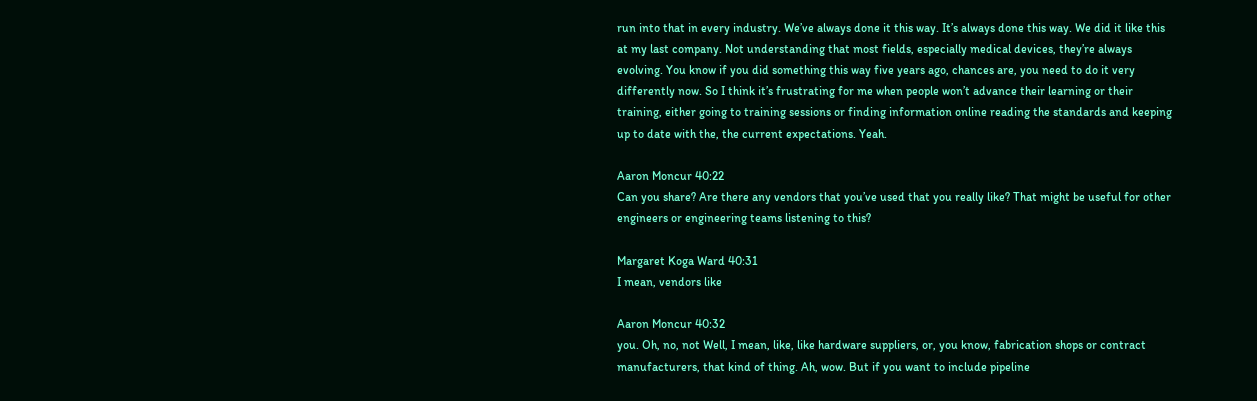run into that in every industry. We’ve always done it this way. It’s always done this way. We did it like this at my last company. Not understanding that most fields, especially medical devices, they’re always evolving. You know if you did something this way five years ago, chances are, you need to do it very differently now. So I think it’s frustrating for me when people won’t advance their learning or their training, either going to training sessions or finding information online reading the standards and keeping up to date with the, the current expectations. Yeah.

Aaron Moncur 40:22
Can you share? Are there any vendors that you’ve used that you really like? That might be useful for other engineers or engineering teams listening to this?

Margaret Koga Ward 40:31
I mean, vendors like

Aaron Moncur 40:32
you. Oh, no, not Well, I mean, like, like hardware suppliers, or, you know, fabrication shops or contract manufacturers, that kind of thing. Ah, wow. But if you want to include pipeline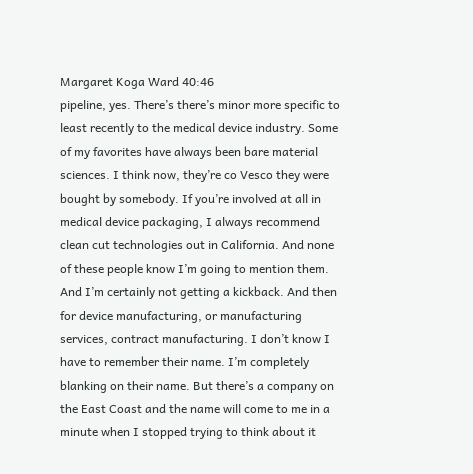Margaret Koga Ward 40:46
pipeline, yes. There’s there’s minor more specific to least recently to the medical device industry. Some of my favorites have always been bare material sciences. I think now, they’re co Vesco they were bought by somebody. If you’re involved at all in medical device packaging, I always recommend clean cut technologies out in California. And none of these people know I’m going to mention them. And I’m certainly not getting a kickback. And then for device manufacturing, or manufacturing services, contract manufacturing. I don’t know I have to remember their name. I’m completely blanking on their name. But there’s a company on the East Coast and the name will come to me in a minute when I stopped trying to think about it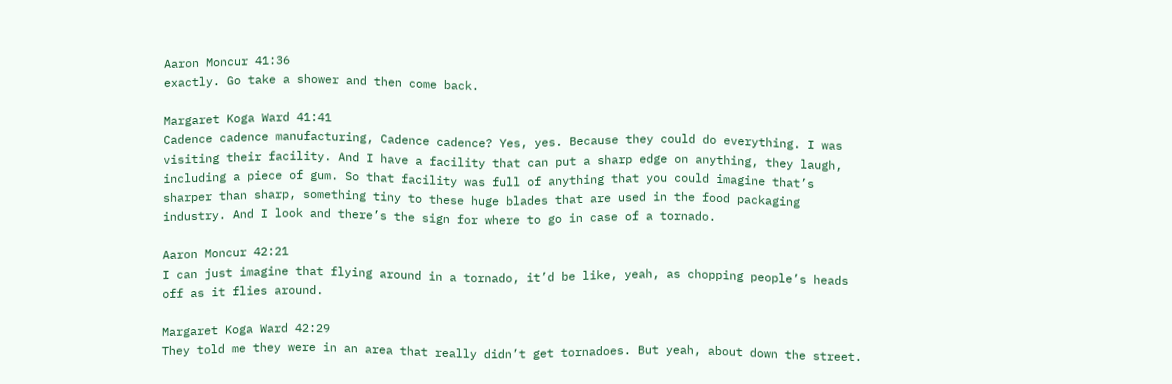Aaron Moncur 41:36
exactly. Go take a shower and then come back.

Margaret Koga Ward 41:41
Cadence cadence manufacturing, Cadence cadence? Yes, yes. Because they could do everything. I was visiting their facility. And I have a facility that can put a sharp edge on anything, they laugh, including a piece of gum. So that facility was full of anything that you could imagine that’s sharper than sharp, something tiny to these huge blades that are used in the food packaging industry. And I look and there’s the sign for where to go in case of a tornado.

Aaron Moncur 42:21
I can just imagine that flying around in a tornado, it’d be like, yeah, as chopping people’s heads off as it flies around.

Margaret Koga Ward 42:29
They told me they were in an area that really didn’t get tornadoes. But yeah, about down the street.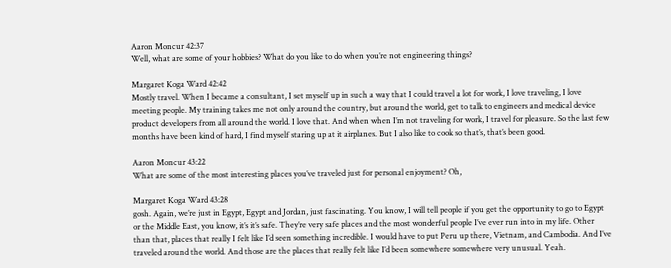Aaron Moncur 42:37
Well, what are some of your hobbies? What do you like to do when you’re not engineering things?

Margaret Koga Ward 42:42
Mostly travel. When I became a consultant, I set myself up in such a way that I could travel a lot for work, I love traveling, I love meeting people. My training takes me not only around the country, but around the world, get to talk to engineers and medical device product developers from all around the world. I love that. And when when I’m not traveling for work, I travel for pleasure. So the last few months have been kind of hard, I find myself staring up at it airplanes. But I also like to cook so that’s, that’s been good.

Aaron Moncur 43:22
What are some of the most interesting places you’ve traveled just for personal enjoyment? Oh,

Margaret Koga Ward 43:28
gosh. Again, we’re just in Egypt, Egypt and Jordan, just fascinating. You know, I will tell people if you get the opportunity to go to Egypt or the Middle East, you know, it’s it’s safe. They’re very safe places and the most wonderful people I’ve ever run into in my life. Other than that, places that really I felt like I’d seen something incredible. I would have to put Peru up there, Vietnam, and Cambodia. And I’ve traveled around the world. And those are the places that really felt like I’d been somewhere somewhere very unusual. Yeah.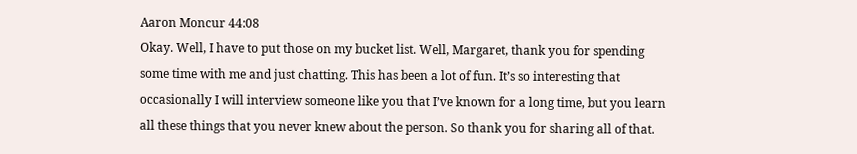Aaron Moncur 44:08
Okay. Well, I have to put those on my bucket list. Well, Margaret, thank you for spending some time with me and just chatting. This has been a lot of fun. It’s so interesting that occasionally I will interview someone like you that I’ve known for a long time, but you learn all these things that you never knew about the person. So thank you for sharing all of that.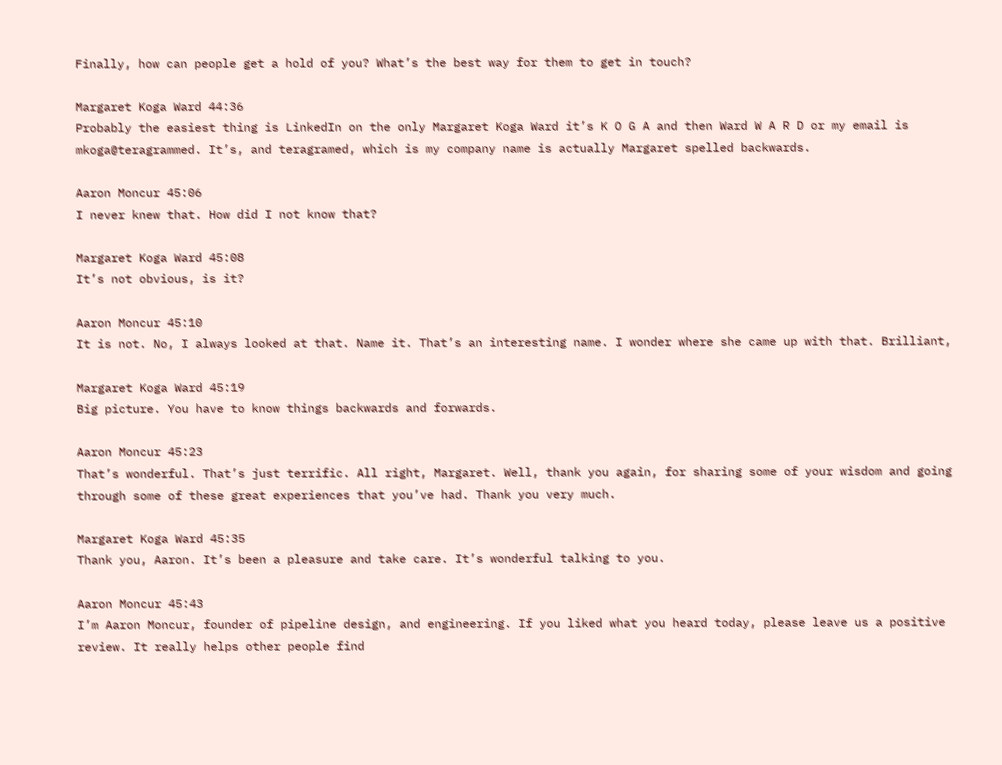Finally, how can people get a hold of you? What’s the best way for them to get in touch?

Margaret Koga Ward 44:36
Probably the easiest thing is LinkedIn on the only Margaret Koga Ward it’s K O G A and then Ward W A R D or my email is mkoga@teragrammed. It’s, and teragramed, which is my company name is actually Margaret spelled backwards.

Aaron Moncur 45:06
I never knew that. How did I not know that?

Margaret Koga Ward 45:08
It’s not obvious, is it?

Aaron Moncur 45:10
It is not. No, I always looked at that. Name it. That’s an interesting name. I wonder where she came up with that. Brilliant,

Margaret Koga Ward 45:19
Big picture. You have to know things backwards and forwards.

Aaron Moncur 45:23
That’s wonderful. That’s just terrific. All right, Margaret. Well, thank you again, for sharing some of your wisdom and going through some of these great experiences that you’ve had. Thank you very much.

Margaret Koga Ward 45:35
Thank you, Aaron. It’s been a pleasure and take care. It’s wonderful talking to you.

Aaron Moncur 45:43
I’m Aaron Moncur, founder of pipeline design, and engineering. If you liked what you heard today, please leave us a positive review. It really helps other people find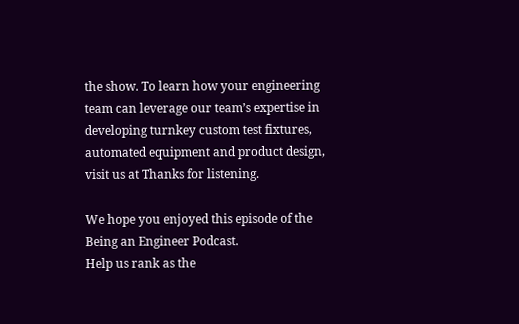the show. To learn how your engineering team can leverage our team’s expertise in developing turnkey custom test fixtures, automated equipment and product design, visit us at Thanks for listening.

We hope you enjoyed this episode of the Being an Engineer Podcast.
Help us rank as the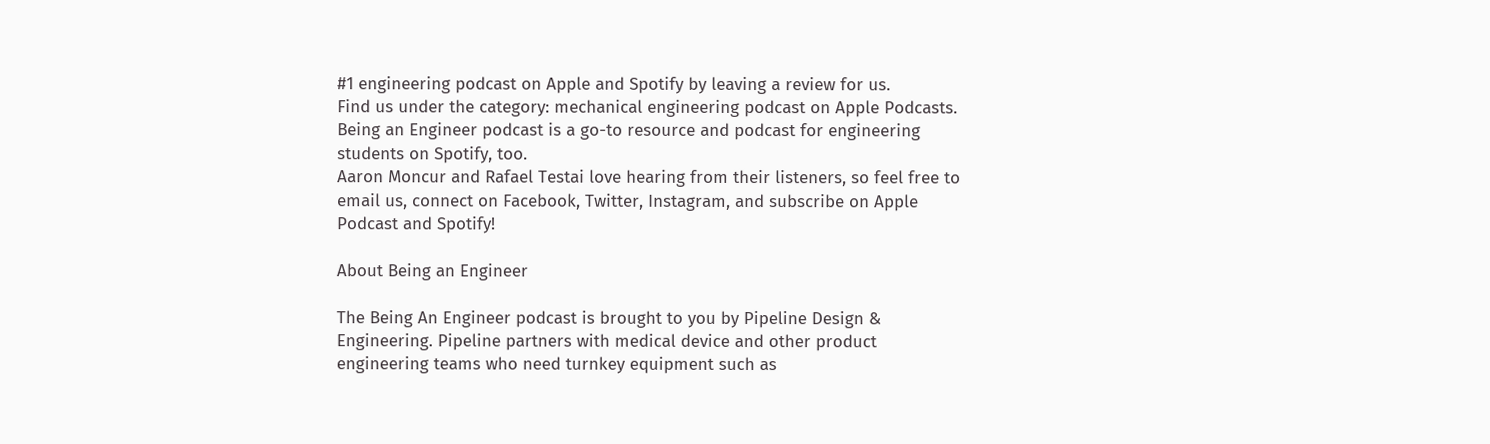#1 engineering podcast on Apple and Spotify by leaving a review for us.
Find us under the category: mechanical engineering podcast on Apple Podcasts.
Being an Engineer podcast is a go-to resource and podcast for engineering students on Spotify, too.
Aaron Moncur and Rafael Testai love hearing from their listeners, so feel free to email us, connect on Facebook, Twitter, Instagram, and subscribe on Apple Podcast and Spotify!

About Being an Engineer

The Being An Engineer podcast is brought to you by Pipeline Design & Engineering. Pipeline partners with medical device and other product engineering teams who need turnkey equipment such as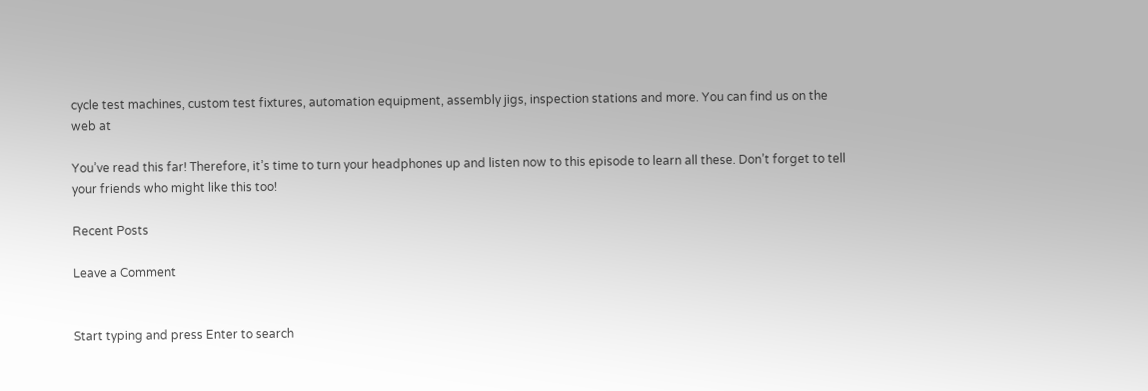cycle test machines, custom test fixtures, automation equipment, assembly jigs, inspection stations and more. You can find us on the web at

You’ve read this far! Therefore, it’s time to turn your headphones up and listen now to this episode to learn all these. Don’t forget to tell your friends who might like this too!

Recent Posts

Leave a Comment


Start typing and press Enter to search